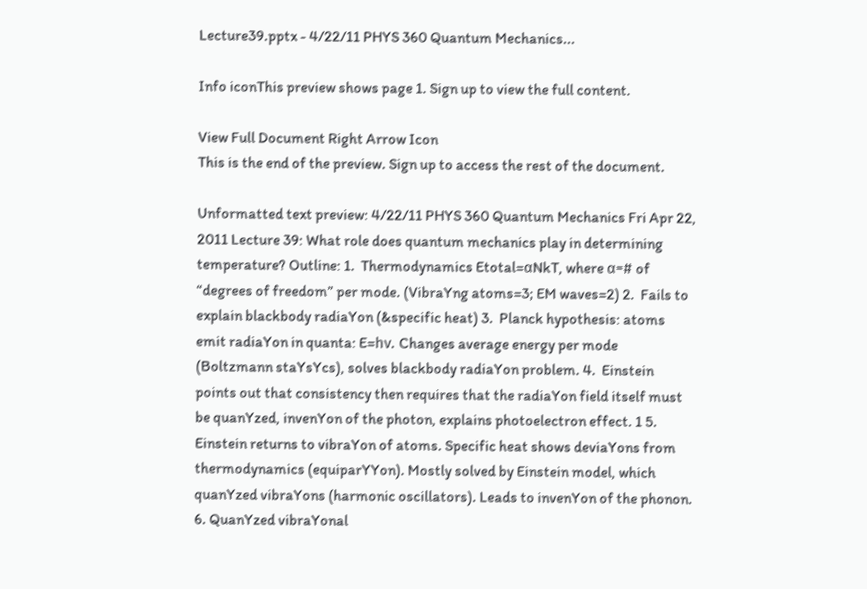Lecture39.pptx - 4/22/11 PHYS 360 Quantum Mechanics...

Info iconThis preview shows page 1. Sign up to view the full content.

View Full Document Right Arrow Icon
This is the end of the preview. Sign up to access the rest of the document.

Unformatted text preview: 4/22/11 PHYS 360 Quantum Mechanics Fri Apr 22, 2011 Lecture 39: What role does quantum mechanics play in determining temperature? Outline: 1.  Thermodynamics Etotal=αNkT, where α=# of “degrees of freedom” per mode. (VibraYng atoms=3; EM waves=2) 2.  Fails to explain blackbody radiaYon (&specific heat) 3.  Planck hypothesis: atoms emit radiaYon in quanta: E=hν. Changes average energy per mode (Boltzmann staYsYcs), solves blackbody radiaYon problem. 4.  Einstein points out that consistency then requires that the radiaYon field itself must be quanYzed, invenYon of the photon, explains photoelectron effect. 1 5. Einstein returns to vibraYon of atoms. Specific heat shows deviaYons from thermodynamics (equiparYYon). Mostly solved by Einstein model, which quanYzed vibraYons (harmonic oscillators). Leads to invenYon of the phonon. 6. QuanYzed vibraYonal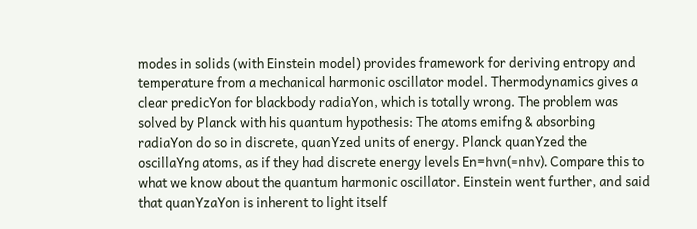modes in solids (with Einstein model) provides framework for deriving entropy and temperature from a mechanical harmonic oscillator model. Thermodynamics gives a clear predicYon for blackbody radiaYon, which is totally wrong. The problem was solved by Planck with his quantum hypothesis: The atoms emifng & absorbing radiaYon do so in discrete, quanYzed units of energy. Planck quanYzed the oscillaYng atoms, as if they had discrete energy levels En=hνn(=nhν). Compare this to what we know about the quantum harmonic oscillator. Einstein went further, and said that quanYzaYon is inherent to light itself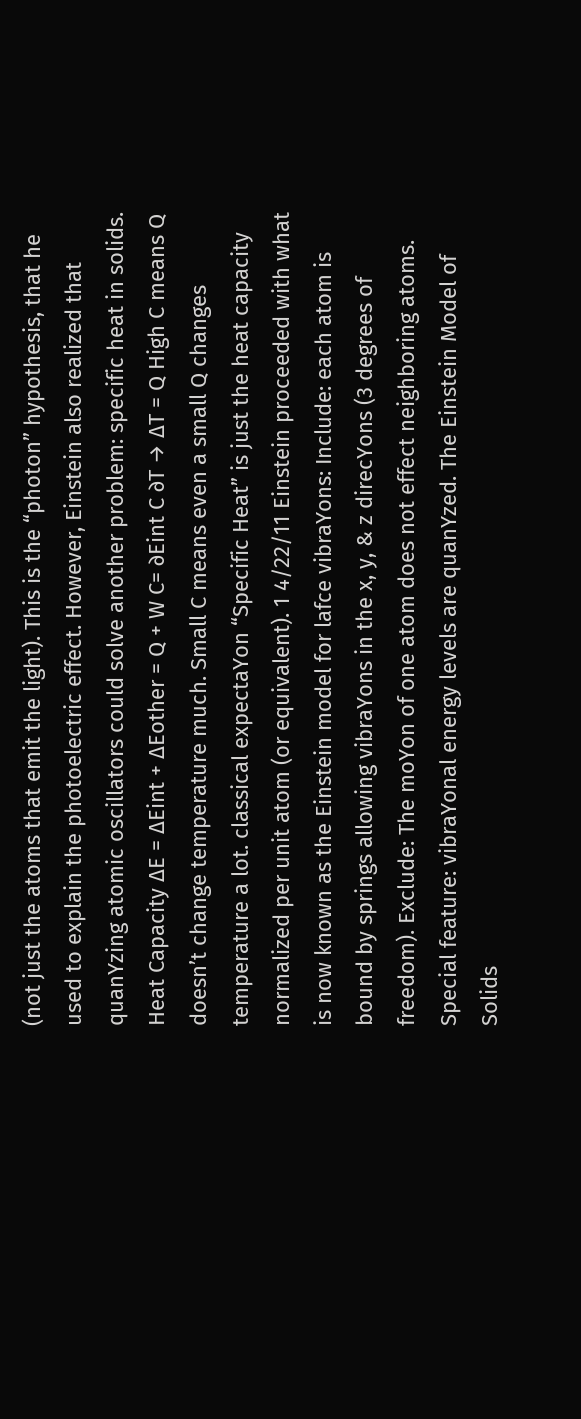(not just the atoms that emit the light). This is the “photon” hypothesis, that he used to explain the photoelectric effect. However, Einstein also realized that quanYzing atomic oscillators could solve another problem: specific heat in solids. Heat Capacity ΔE = ΔEint + ΔEother = Q + W C= ∂Eint C ∂T → ΔT = Q High C means Q doesn’t change temperature much. Small C means even a small Q changes temperature a lot. classical expectaYon “Specific Heat” is just the heat capacity normalized per unit atom (or equivalent). 1 4/22/11 Einstein proceeded with what is now known as the Einstein model for lafce vibraYons: Include: each atom is bound by springs allowing vibraYons in the x, y, & z direcYons (3 degrees of freedom). Exclude: The moYon of one atom does not effect neighboring atoms. Special feature: vibraYonal energy levels are quanYzed. The Einstein Model of Solids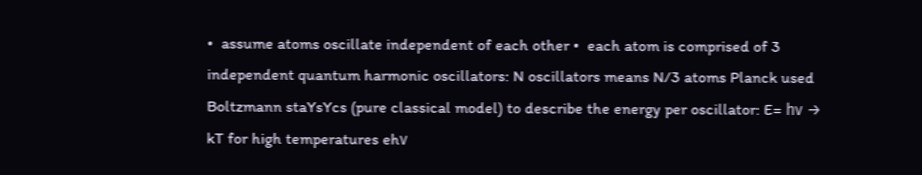•  assume atoms oscillate independent of each other •  each atom is comprised of 3 independent quantum harmonic oscillators: N oscillators means N/3 atoms Planck used Boltzmann staYsYcs (pure classical model) to describe the energy per oscillator: E= hν → kT for high temperatures ehν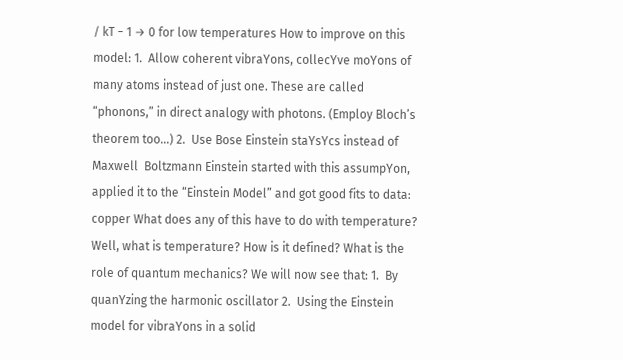/ kT − 1 → 0 for low temperatures How to improve on this model: 1.  Allow coherent vibraYons, collecYve moYons of many atoms instead of just one. These are called “phonons,” in direct analogy with photons. (Employ Bloch’s theorem too…) 2.  Use Bose Einstein staYsYcs instead of Maxwell  Boltzmann Einstein started with this assumpYon, applied it to the “Einstein Model” and got good fits to data: copper What does any of this have to do with temperature? Well, what is temperature? How is it defined? What is the role of quantum mechanics? We will now see that: 1.  By quanYzing the harmonic oscillator 2.  Using the Einstein model for vibraYons in a solid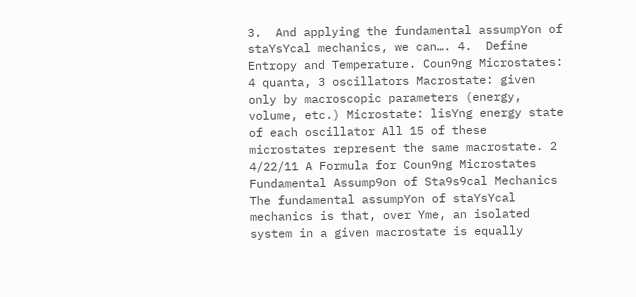3.  And applying the fundamental assumpYon of staYsYcal mechanics, we can…. 4.  Define Entropy and Temperature. Coun9ng Microstates: 4 quanta, 3 oscillators Macrostate: given only by macroscopic parameters (energy, volume, etc.) Microstate: lisYng energy state of each oscillator All 15 of these microstates represent the same macrostate. 2 4/22/11 A Formula for Coun9ng Microstates Fundamental Assump9on of Sta9s9cal Mechanics The fundamental assumpYon of staYsYcal mechanics is that, over Yme, an isolated system in a given macrostate is equally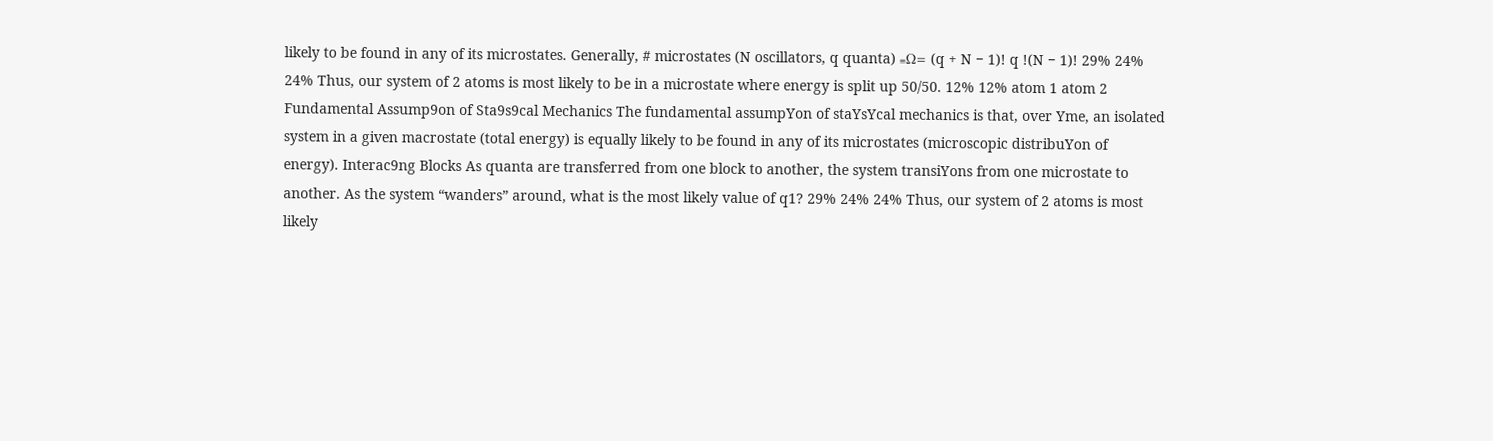likely to be found in any of its microstates. Generally, # microstates (N oscillators, q quanta) ≡Ω= (q + N − 1)! q !(N − 1)! 29% 24% 24% Thus, our system of 2 atoms is most likely to be in a microstate where energy is split up 50/50. 12% 12% atom 1 atom 2 Fundamental Assump9on of Sta9s9cal Mechanics The fundamental assumpYon of staYsYcal mechanics is that, over Yme, an isolated system in a given macrostate (total energy) is equally likely to be found in any of its microstates (microscopic distribuYon of energy). Interac9ng Blocks As quanta are transferred from one block to another, the system transiYons from one microstate to another. As the system “wanders” around, what is the most likely value of q1? 29% 24% 24% Thus, our system of 2 atoms is most likely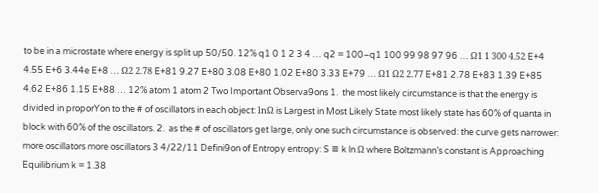to be in a microstate where energy is split up 50/50. 12% q1 0 1 2 3 4 … q2 = 100–q1 100 99 98 97 96 … Ω1 1 300 4.52 E+4 4.55 E+6 3.44e E+8 … Ω2 2.78 E+81 9.27 E+80 3.08 E+80 1.02 E+80 3.33 E+79 … Ω1 Ω2 2.77 E+81 2.78 E+83 1.39 E+85 4.62 E+86 1.15 E+88 … 12% atom 1 atom 2 Two Important Observa9ons 1.  the most likely circumstance is that the energy is divided in proporYon to the # of oscillators in each object: lnΩ is Largest in Most Likely State most likely state has 60% of quanta in block with 60% of the oscillators. 2.  as the # of oscillators get large, only one such circumstance is observed: the curve gets narrower: more oscillators more oscillators 3 4/22/11 Defini9on of Entropy entropy: S ≡ k ln Ω where Boltzmann’s constant is Approaching Equilibrium k = 1.38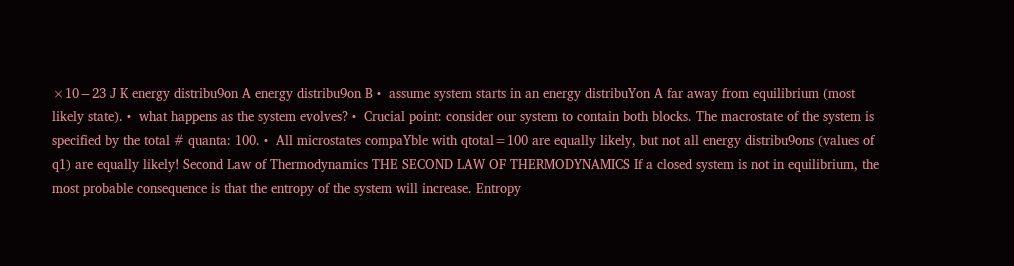×10−23 J K energy distribu9on A energy distribu9on B •  assume system starts in an energy distribuYon A far away from equilibrium (most likely state). •  what happens as the system evolves? •  Crucial point: consider our system to contain both blocks. The macrostate of the system is specified by the total # quanta: 100. •  All microstates compaYble with qtotal=100 are equally likely, but not all energy distribu9ons (values of q1) are equally likely! Second Law of Thermodynamics THE SECOND LAW OF THERMODYNAMICS If a closed system is not in equilibrium, the most probable consequence is that the entropy of the system will increase. Entropy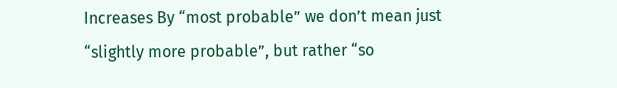Increases By “most probable” we don’t mean just “slightly more probable”, but rather “so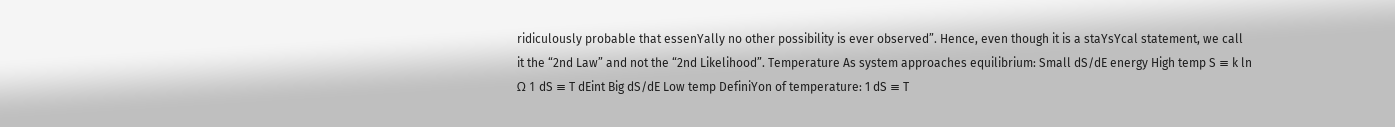ridiculously probable that essenYally no other possibility is ever observed”. Hence, even though it is a staYsYcal statement, we call it the “2nd Law” and not the “2nd Likelihood”. Temperature As system approaches equilibrium: Small dS/dE energy High temp S ≡ k ln Ω 1 dS ≡ T dEint Big dS/dE Low temp DefiniYon of temperature: 1 dS ≡ T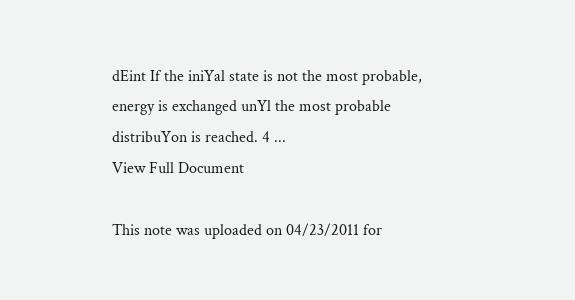dEint If the iniYal state is not the most probable, energy is exchanged unYl the most probable distribuYon is reached. 4 ...
View Full Document

This note was uploaded on 04/23/2011 for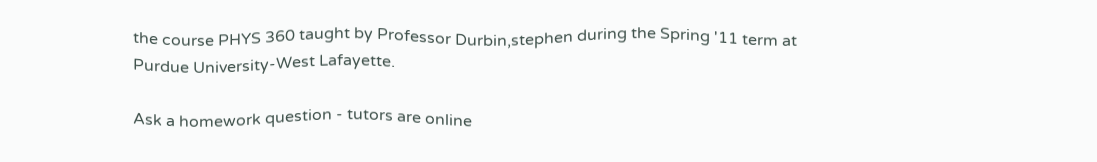the course PHYS 360 taught by Professor Durbin,stephen during the Spring '11 term at Purdue University-West Lafayette.

Ask a homework question - tutors are online